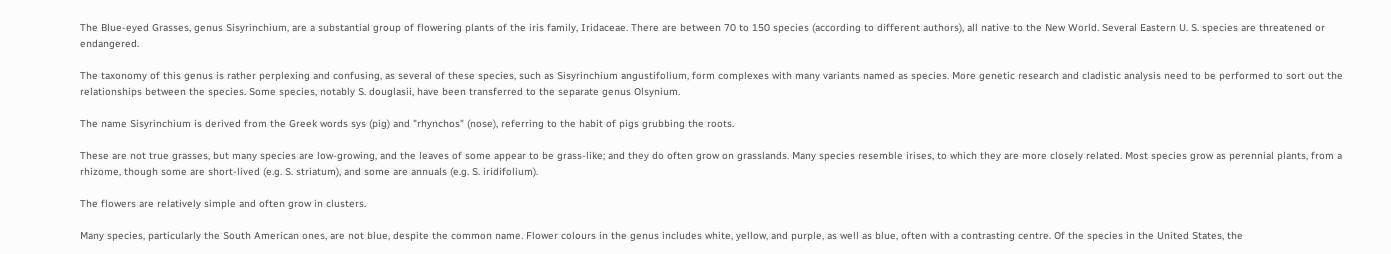The Blue-eyed Grasses, genus Sisyrinchium, are a substantial group of flowering plants of the iris family, Iridaceae. There are between 70 to 150 species (according to different authors), all native to the New World. Several Eastern U. S. species are threatened or endangered.

The taxonomy of this genus is rather perplexing and confusing, as several of these species, such as Sisyrinchium angustifolium, form complexes with many variants named as species. More genetic research and cladistic analysis need to be performed to sort out the relationships between the species. Some species, notably S. douglasii, have been transferred to the separate genus Olsynium.

The name Sisyrinchium is derived from the Greek words sys (pig) and "rhynchos" (nose), referring to the habit of pigs grubbing the roots.

These are not true grasses, but many species are low-growing, and the leaves of some appear to be grass-like; and they do often grow on grasslands. Many species resemble irises, to which they are more closely related. Most species grow as perennial plants, from a rhizome, though some are short-lived (e.g. S. striatum), and some are annuals (e.g. S. iridifolium).

The flowers are relatively simple and often grow in clusters.

Many species, particularly the South American ones, are not blue, despite the common name. Flower colours in the genus includes white, yellow, and purple, as well as blue, often with a contrasting centre. Of the species in the United States, the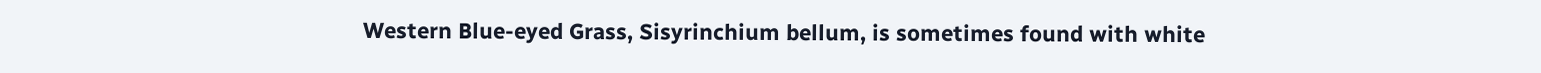Western Blue-eyed Grass, Sisyrinchium bellum, is sometimes found with white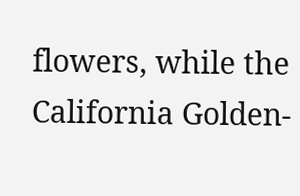flowers, while the California Golden-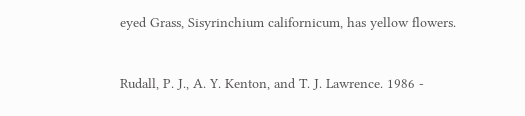eyed Grass, Sisyrinchium californicum, has yellow flowers.



Rudall, P. J., A. Y. Kenton, and T. J. Lawrence. 1986 -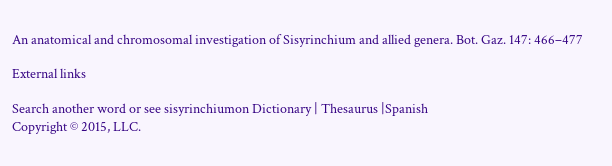An anatomical and chromosomal investigation of Sisyrinchium and allied genera. Bot. Gaz. 147: 466–477

External links

Search another word or see sisyrinchiumon Dictionary | Thesaurus |Spanish
Copyright © 2015, LLC.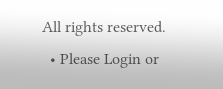All rights reserved.
  • Please Login or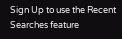Sign Up to use the Recent Searches feature